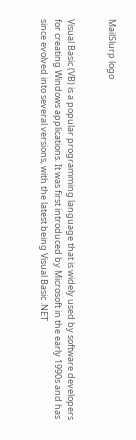MailSlurp logo


Visual Basic (VB) is a popular programming language that is widely used by software developers for creating Windows applications. It was first introduced by Microsoft in the early 1990s and has since evolved into several versions, with the latest being Visual Basic .NET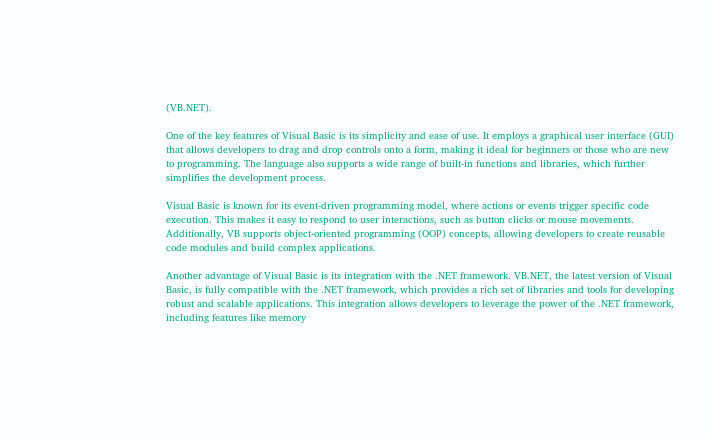(VB.NET).

One of the key features of Visual Basic is its simplicity and ease of use. It employs a graphical user interface (GUI) that allows developers to drag and drop controls onto a form, making it ideal for beginners or those who are new to programming. The language also supports a wide range of built-in functions and libraries, which further simplifies the development process.

Visual Basic is known for its event-driven programming model, where actions or events trigger specific code execution. This makes it easy to respond to user interactions, such as button clicks or mouse movements. Additionally, VB supports object-oriented programming (OOP) concepts, allowing developers to create reusable code modules and build complex applications.

Another advantage of Visual Basic is its integration with the .NET framework. VB.NET, the latest version of Visual Basic, is fully compatible with the .NET framework, which provides a rich set of libraries and tools for developing robust and scalable applications. This integration allows developers to leverage the power of the .NET framework, including features like memory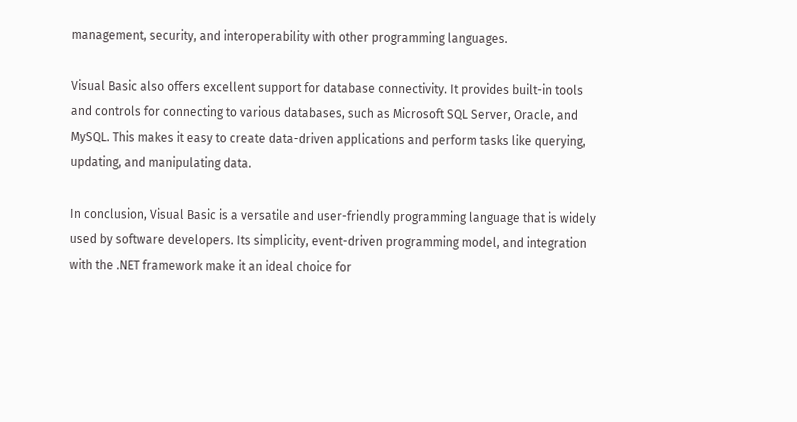management, security, and interoperability with other programming languages.

Visual Basic also offers excellent support for database connectivity. It provides built-in tools and controls for connecting to various databases, such as Microsoft SQL Server, Oracle, and MySQL. This makes it easy to create data-driven applications and perform tasks like querying, updating, and manipulating data.

In conclusion, Visual Basic is a versatile and user-friendly programming language that is widely used by software developers. Its simplicity, event-driven programming model, and integration with the .NET framework make it an ideal choice for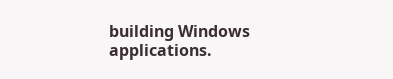building Windows applications.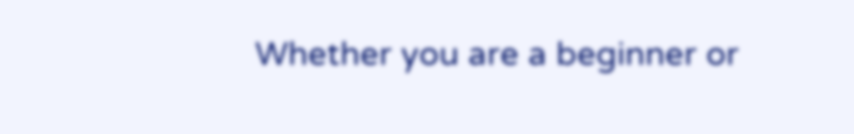Whether you are a beginner or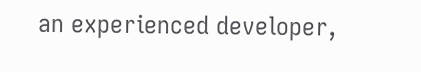an experienced developer,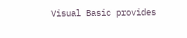Visual Basic provides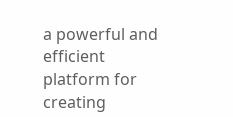a powerful and efficient platform for creating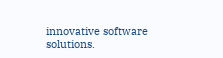innovative software solutions.